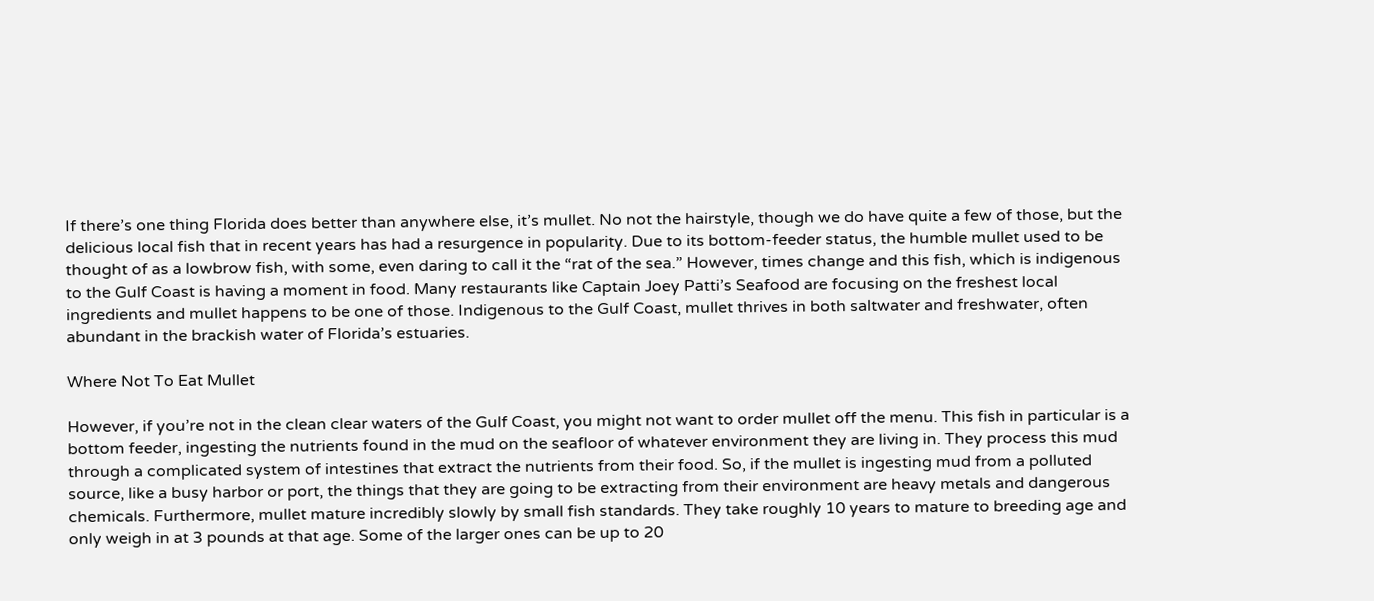If there’s one thing Florida does better than anywhere else, it’s mullet. No not the hairstyle, though we do have quite a few of those, but the delicious local fish that in recent years has had a resurgence in popularity. Due to its bottom-feeder status, the humble mullet used to be thought of as a lowbrow fish, with some, even daring to call it the “rat of the sea.” However, times change and this fish, which is indigenous to the Gulf Coast is having a moment in food. Many restaurants like Captain Joey Patti’s Seafood are focusing on the freshest local ingredients and mullet happens to be one of those. Indigenous to the Gulf Coast, mullet thrives in both saltwater and freshwater, often abundant in the brackish water of Florida’s estuaries.

Where Not To Eat Mullet

However, if you’re not in the clean clear waters of the Gulf Coast, you might not want to order mullet off the menu. This fish in particular is a bottom feeder, ingesting the nutrients found in the mud on the seafloor of whatever environment they are living in. They process this mud through a complicated system of intestines that extract the nutrients from their food. So, if the mullet is ingesting mud from a polluted source, like a busy harbor or port, the things that they are going to be extracting from their environment are heavy metals and dangerous chemicals. Furthermore, mullet mature incredibly slowly by small fish standards. They take roughly 10 years to mature to breeding age and only weigh in at 3 pounds at that age. Some of the larger ones can be up to 20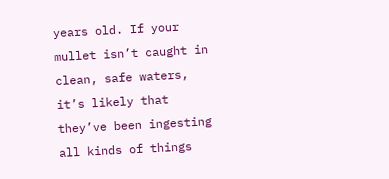years old. If your mullet isn’t caught in clean, safe waters, it’s likely that they’ve been ingesting all kinds of things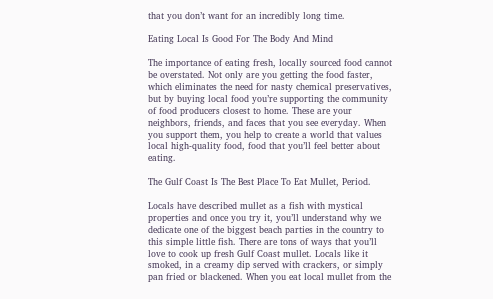that you don’t want for an incredibly long time.

Eating Local Is Good For The Body And Mind

The importance of eating fresh, locally sourced food cannot be overstated. Not only are you getting the food faster, which eliminates the need for nasty chemical preservatives, but by buying local food you’re supporting the community of food producers closest to home. These are your neighbors, friends, and faces that you see everyday. When you support them, you help to create a world that values local high-quality food, food that you’ll feel better about eating.

The Gulf Coast Is The Best Place To Eat Mullet, Period.

Locals have described mullet as a fish with mystical properties and once you try it, you’ll understand why we dedicate one of the biggest beach parties in the country to this simple little fish. There are tons of ways that you’ll love to cook up fresh Gulf Coast mullet. Locals like it smoked, in a creamy dip served with crackers, or simply pan fried or blackened. When you eat local mullet from the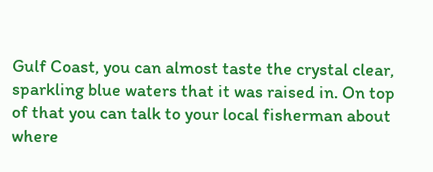Gulf Coast, you can almost taste the crystal clear, sparkling blue waters that it was raised in. On top of that you can talk to your local fisherman about where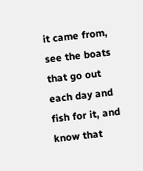it came from, see the boats that go out each day and fish for it, and know that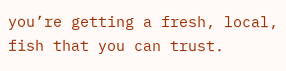you’re getting a fresh, local, fish that you can trust.